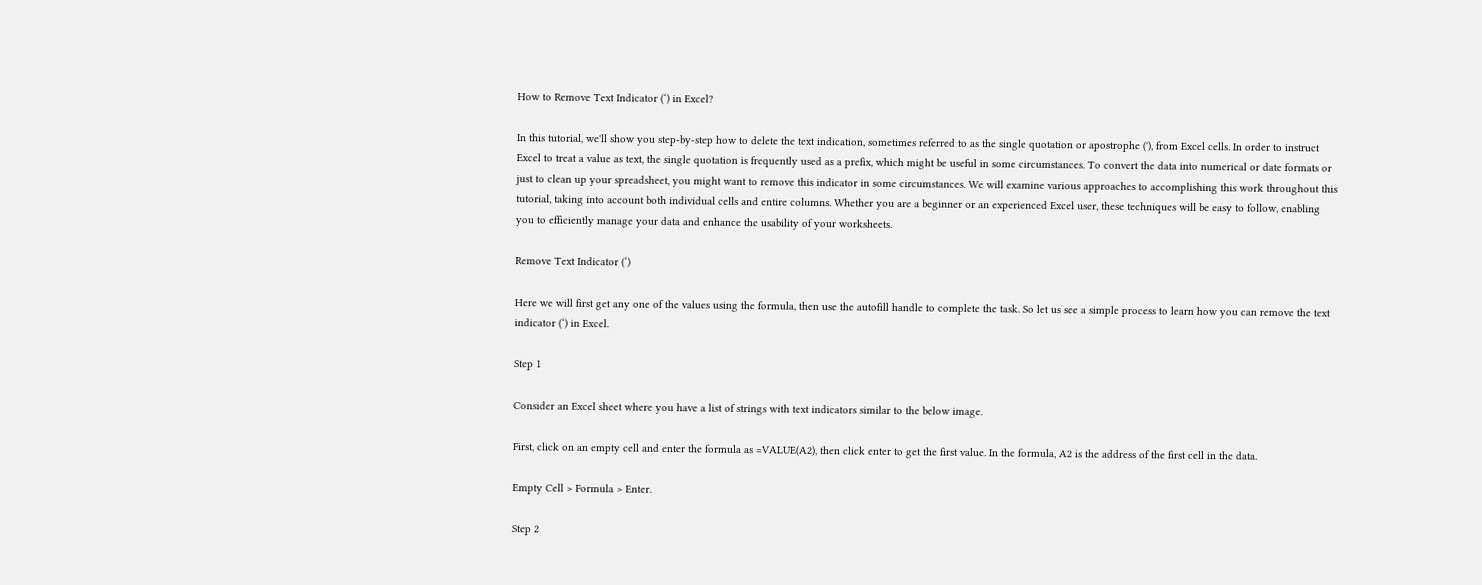How to Remove Text Indicator (‘) in Excel?

In this tutorial, we'll show you step-by-step how to delete the text indication, sometimes referred to as the single quotation or apostrophe ('), from Excel cells. In order to instruct Excel to treat a value as text, the single quotation is frequently used as a prefix, which might be useful in some circumstances. To convert the data into numerical or date formats or just to clean up your spreadsheet, you might want to remove this indicator in some circumstances. We will examine various approaches to accomplishing this work throughout this tutorial, taking into account both individual cells and entire columns. Whether you are a beginner or an experienced Excel user, these techniques will be easy to follow, enabling you to efficiently manage your data and enhance the usability of your worksheets.

Remove Text Indicator (‘)

Here we will first get any one of the values using the formula, then use the autofill handle to complete the task. So let us see a simple process to learn how you can remove the text indicator (‘) in Excel.

Step 1

Consider an Excel sheet where you have a list of strings with text indicators similar to the below image.

First, click on an empty cell and enter the formula as =VALUE(A2), then click enter to get the first value. In the formula, A2 is the address of the first cell in the data.

Empty Cell > Formula > Enter.

Step 2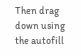Then drag down using the autofill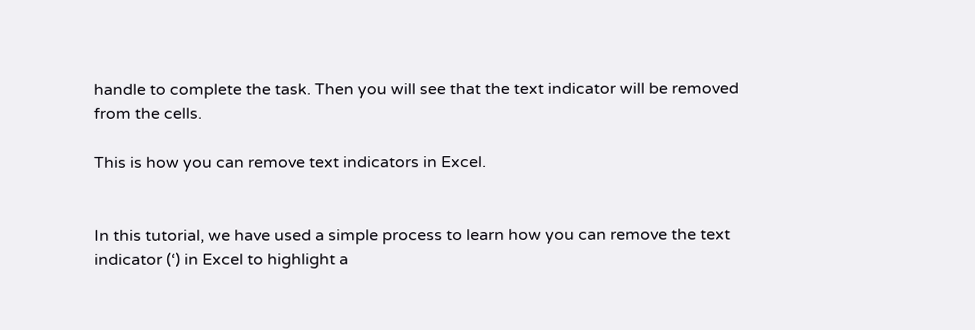handle to complete the task. Then you will see that the text indicator will be removed from the cells.

This is how you can remove text indicators in Excel.


In this tutorial, we have used a simple process to learn how you can remove the text indicator (‘) in Excel to highlight a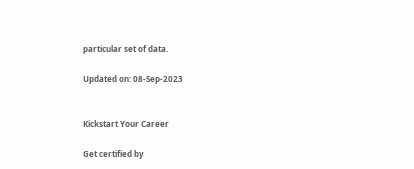particular set of data.

Updated on: 08-Sep-2023


Kickstart Your Career

Get certified by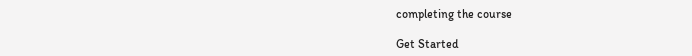completing the course

Get Started